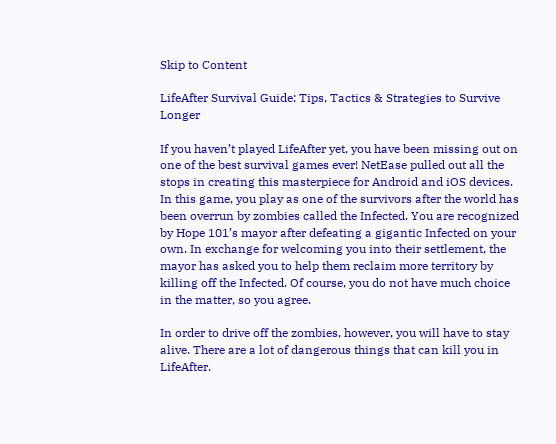Skip to Content

LifeAfter Survival Guide: Tips, Tactics & Strategies to Survive Longer

If you haven’t played LifeAfter yet, you have been missing out on one of the best survival games ever! NetEase pulled out all the stops in creating this masterpiece for Android and iOS devices. In this game, you play as one of the survivors after the world has been overrun by zombies called the Infected. You are recognized by Hope 101’s mayor after defeating a gigantic Infected on your own. In exchange for welcoming you into their settlement, the mayor has asked you to help them reclaim more territory by killing off the Infected. Of course, you do not have much choice in the matter, so you agree.

In order to drive off the zombies, however, you will have to stay alive. There are a lot of dangerous things that can kill you in LifeAfter.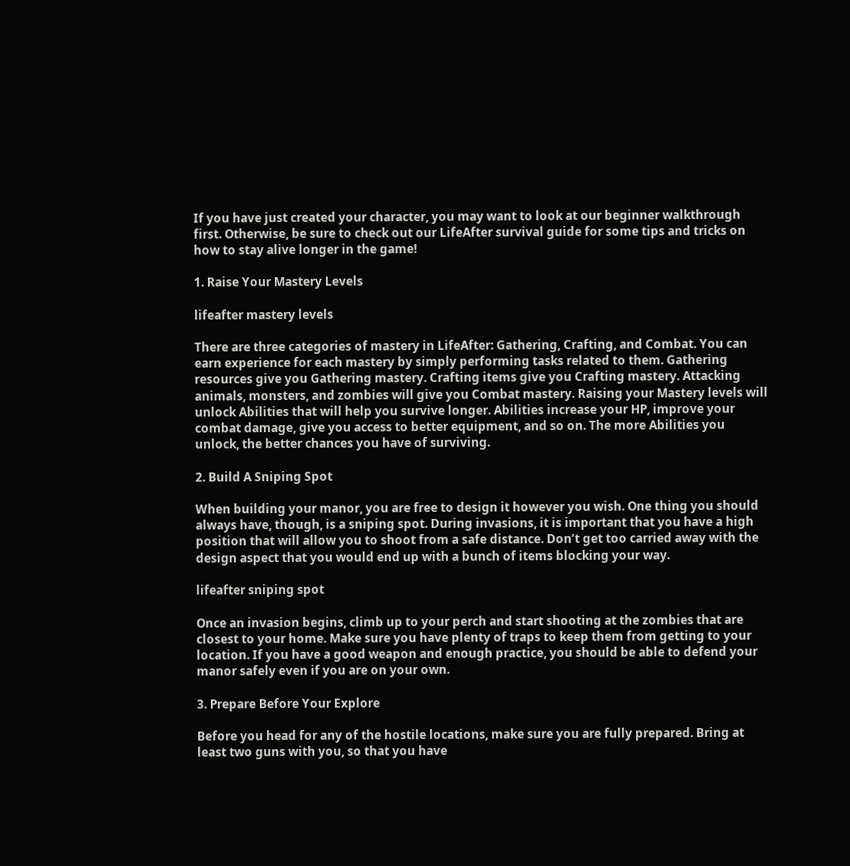If you have just created your character, you may want to look at our beginner walkthrough first. Otherwise, be sure to check out our LifeAfter survival guide for some tips and tricks on how to stay alive longer in the game!

1. Raise Your Mastery Levels

lifeafter mastery levels

There are three categories of mastery in LifeAfter: Gathering, Crafting, and Combat. You can earn experience for each mastery by simply performing tasks related to them. Gathering resources give you Gathering mastery. Crafting items give you Crafting mastery. Attacking animals, monsters, and zombies will give you Combat mastery. Raising your Mastery levels will unlock Abilities that will help you survive longer. Abilities increase your HP, improve your combat damage, give you access to better equipment, and so on. The more Abilities you unlock, the better chances you have of surviving.

2. Build A Sniping Spot

When building your manor, you are free to design it however you wish. One thing you should always have, though, is a sniping spot. During invasions, it is important that you have a high position that will allow you to shoot from a safe distance. Don’t get too carried away with the design aspect that you would end up with a bunch of items blocking your way.

lifeafter sniping spot

Once an invasion begins, climb up to your perch and start shooting at the zombies that are closest to your home. Make sure you have plenty of traps to keep them from getting to your location. If you have a good weapon and enough practice, you should be able to defend your manor safely even if you are on your own.

3. Prepare Before Your Explore

Before you head for any of the hostile locations, make sure you are fully prepared. Bring at least two guns with you, so that you have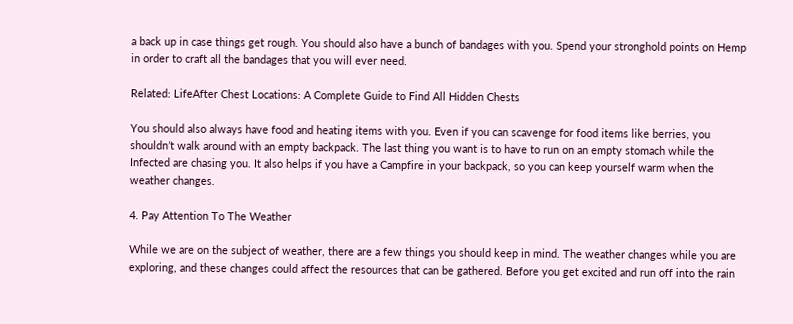a back up in case things get rough. You should also have a bunch of bandages with you. Spend your stronghold points on Hemp in order to craft all the bandages that you will ever need.

Related: LifeAfter Chest Locations: A Complete Guide to Find All Hidden Chests

You should also always have food and heating items with you. Even if you can scavenge for food items like berries, you shouldn’t walk around with an empty backpack. The last thing you want is to have to run on an empty stomach while the Infected are chasing you. It also helps if you have a Campfire in your backpack, so you can keep yourself warm when the weather changes.

4. Pay Attention To The Weather

While we are on the subject of weather, there are a few things you should keep in mind. The weather changes while you are exploring, and these changes could affect the resources that can be gathered. Before you get excited and run off into the rain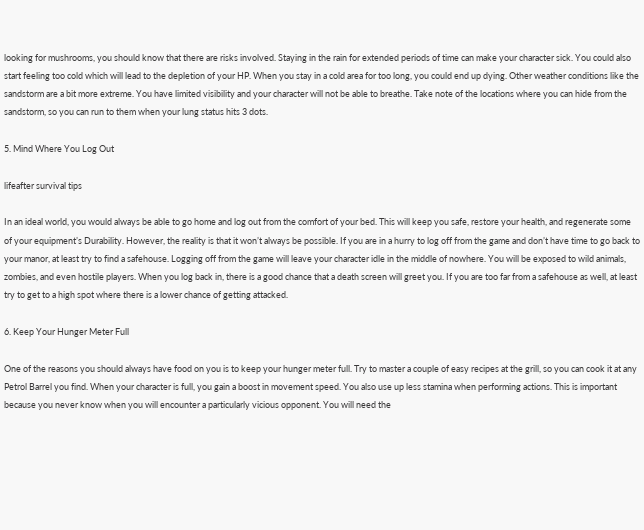looking for mushrooms, you should know that there are risks involved. Staying in the rain for extended periods of time can make your character sick. You could also start feeling too cold which will lead to the depletion of your HP. When you stay in a cold area for too long, you could end up dying. Other weather conditions like the sandstorm are a bit more extreme. You have limited visibility and your character will not be able to breathe. Take note of the locations where you can hide from the sandstorm, so you can run to them when your lung status hits 3 dots.

5. Mind Where You Log Out

lifeafter survival tips

In an ideal world, you would always be able to go home and log out from the comfort of your bed. This will keep you safe, restore your health, and regenerate some of your equipment’s Durability. However, the reality is that it won’t always be possible. If you are in a hurry to log off from the game and don’t have time to go back to your manor, at least try to find a safehouse. Logging off from the game will leave your character idle in the middle of nowhere. You will be exposed to wild animals, zombies, and even hostile players. When you log back in, there is a good chance that a death screen will greet you. If you are too far from a safehouse as well, at least try to get to a high spot where there is a lower chance of getting attacked.

6. Keep Your Hunger Meter Full

One of the reasons you should always have food on you is to keep your hunger meter full. Try to master a couple of easy recipes at the grill, so you can cook it at any Petrol Barrel you find. When your character is full, you gain a boost in movement speed. You also use up less stamina when performing actions. This is important because you never know when you will encounter a particularly vicious opponent. You will need the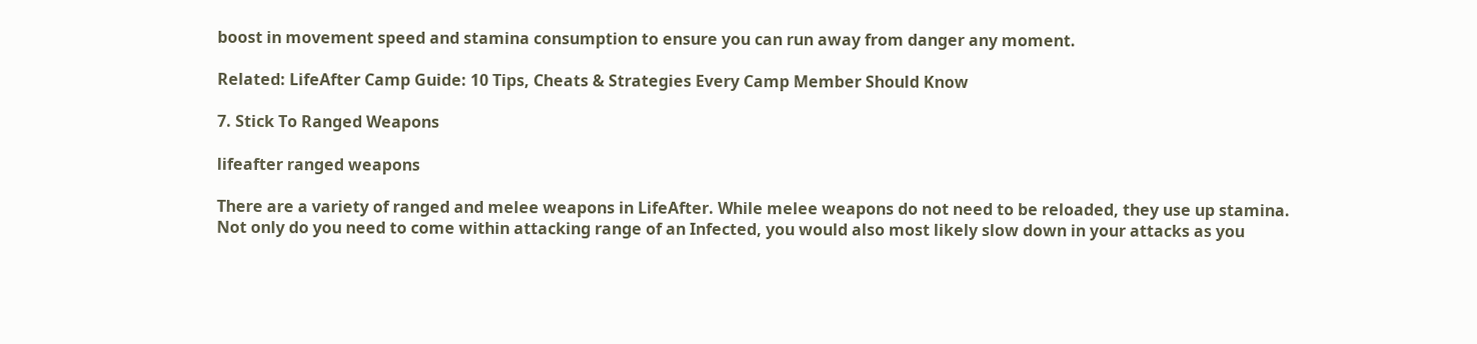boost in movement speed and stamina consumption to ensure you can run away from danger any moment.

Related: LifeAfter Camp Guide: 10 Tips, Cheats & Strategies Every Camp Member Should Know

7. Stick To Ranged Weapons

lifeafter ranged weapons

There are a variety of ranged and melee weapons in LifeAfter. While melee weapons do not need to be reloaded, they use up stamina. Not only do you need to come within attacking range of an Infected, you would also most likely slow down in your attacks as you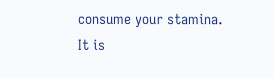consume your stamina. It is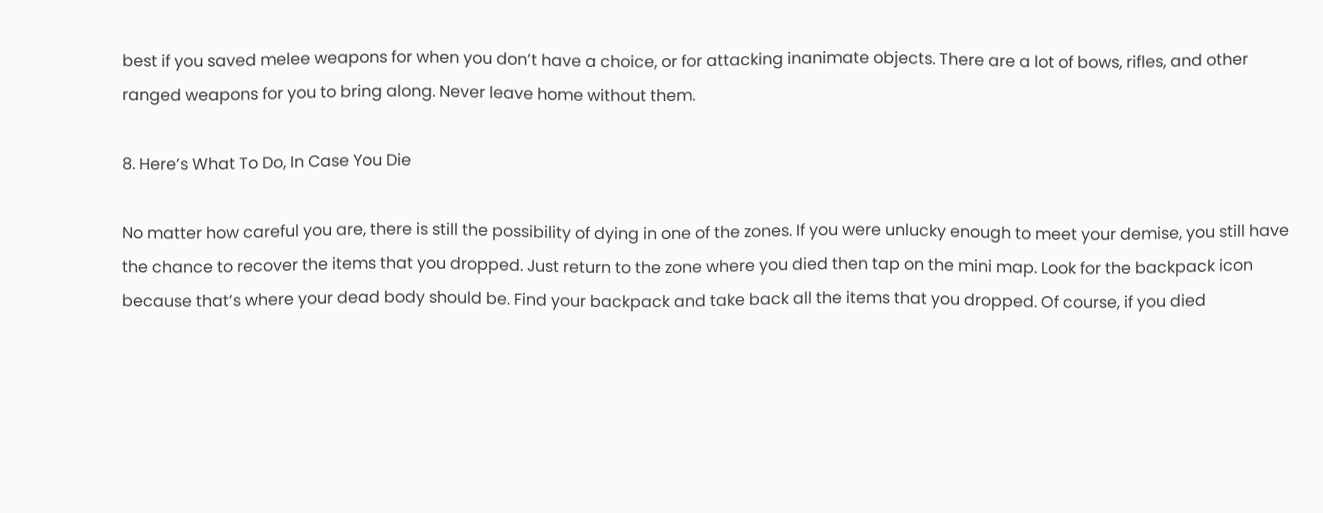best if you saved melee weapons for when you don’t have a choice, or for attacking inanimate objects. There are a lot of bows, rifles, and other ranged weapons for you to bring along. Never leave home without them.

8. Here’s What To Do, In Case You Die

No matter how careful you are, there is still the possibility of dying in one of the zones. If you were unlucky enough to meet your demise, you still have the chance to recover the items that you dropped. Just return to the zone where you died then tap on the mini map. Look for the backpack icon because that’s where your dead body should be. Find your backpack and take back all the items that you dropped. Of course, if you died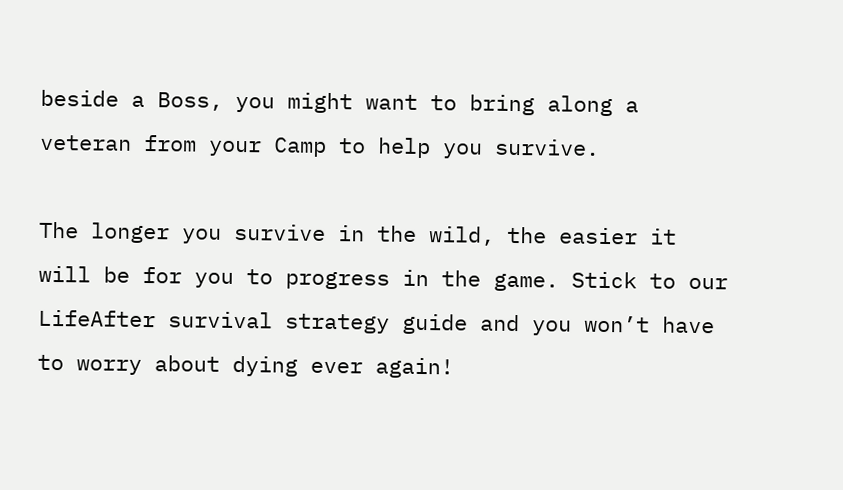beside a Boss, you might want to bring along a veteran from your Camp to help you survive.

The longer you survive in the wild, the easier it will be for you to progress in the game. Stick to our LifeAfter survival strategy guide and you won’t have to worry about dying ever again!